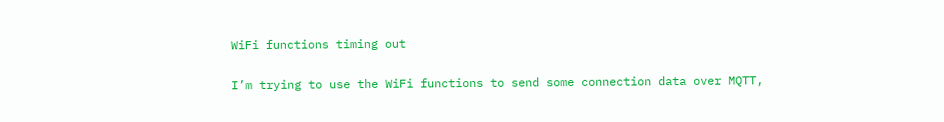WiFi functions timing out

I’m trying to use the WiFi functions to send some connection data over MQTT,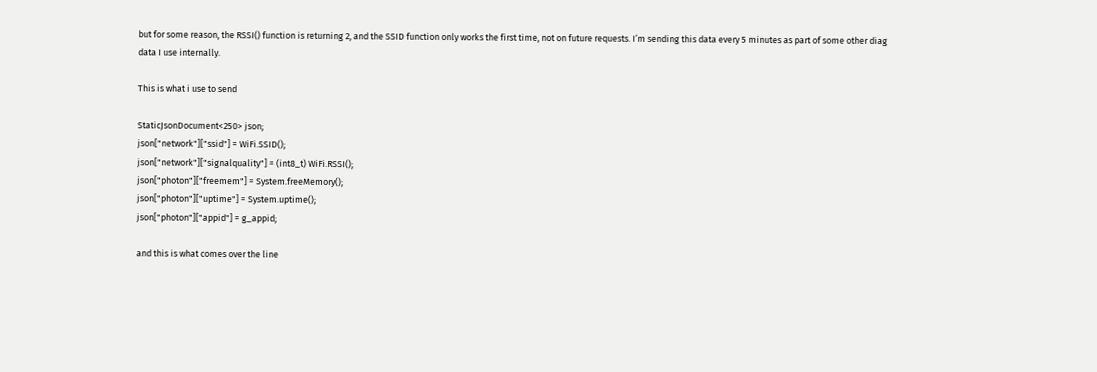but for some reason, the RSSI() function is returning 2, and the SSID function only works the first time, not on future requests. I’m sending this data every 5 minutes as part of some other diag data I use internally.

This is what i use to send

StaticJsonDocument<250> json;
json["network"]["ssid"] = WiFi.SSID();
json["network"]["signalquality"] = (int8_t) WiFi.RSSI();
json["photon"]["freemem"] = System.freeMemory();
json["photon"]["uptime"] = System.uptime();
json["photon"]["appid"] = g_appid;

and this is what comes over the line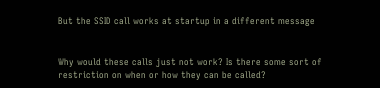But the SSID call works at startup in a different message


Why would these calls just not work? Is there some sort of restriction on when or how they can be called?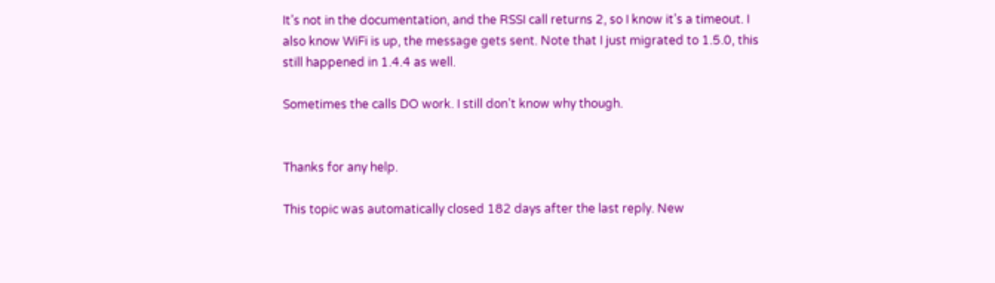It’s not in the documentation, and the RSSI call returns 2, so I know it’s a timeout. I also know WiFi is up, the message gets sent. Note that I just migrated to 1.5.0, this still happened in 1.4.4 as well.

Sometimes the calls DO work. I still don’t know why though.


Thanks for any help.

This topic was automatically closed 182 days after the last reply. New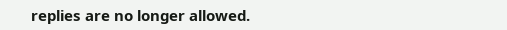replies are no longer allowed.